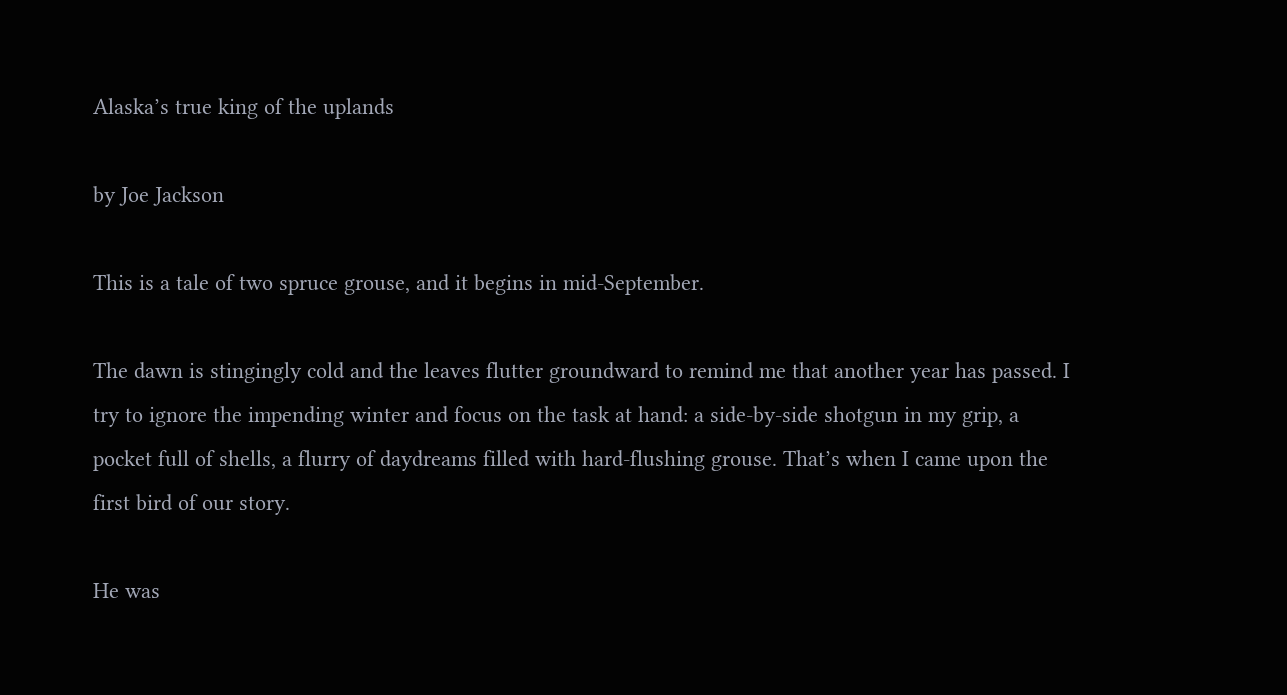Alaska’s true king of the uplands

by Joe Jackson

This is a tale of two spruce grouse, and it begins in mid-September.

The dawn is stingingly cold and the leaves flutter groundward to remind me that another year has passed. I try to ignore the impending winter and focus on the task at hand: a side-by-side shotgun in my grip, a pocket full of shells, a flurry of daydreams filled with hard-flushing grouse. That’s when I came upon the first bird of our story.

He was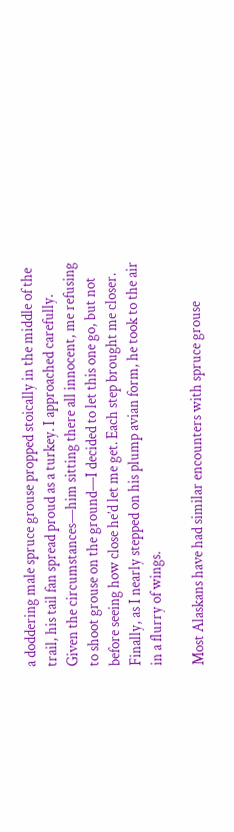a doddering male spruce grouse propped stoically in the middle of the trail, his tail fan spread proud as a turkey. I approached carefully. Given the circumstances—him sitting there all innocent, me refusing to shoot grouse on the ground—I decided to let this one go, but not before seeing how close he’d let me get. Each step brought me closer. Finally, as I nearly stepped on his plump avian form, he took to the air in a flurry of wings.

Most Alaskans have had similar encounters with spruce grouse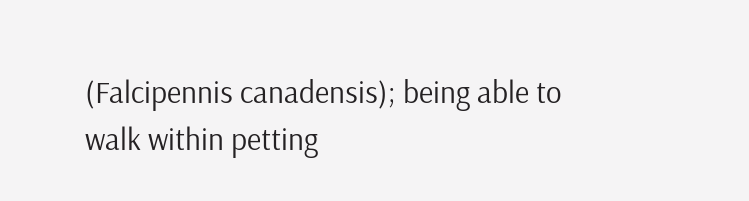(Falcipennis canadensis); being able to walk within petting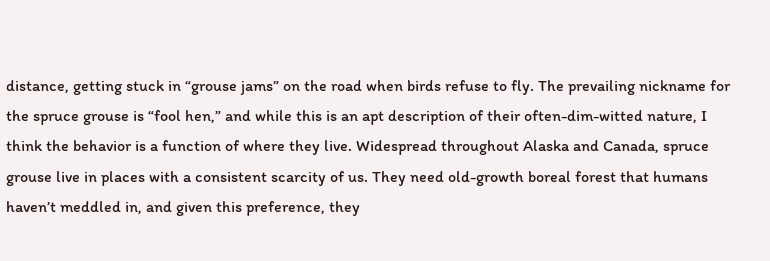distance, getting stuck in “grouse jams” on the road when birds refuse to fly. The prevailing nickname for the spruce grouse is “fool hen,” and while this is an apt description of their often-dim-witted nature, I think the behavior is a function of where they live. Widespread throughout Alaska and Canada, spruce grouse live in places with a consistent scarcity of us. They need old-growth boreal forest that humans haven’t meddled in, and given this preference, they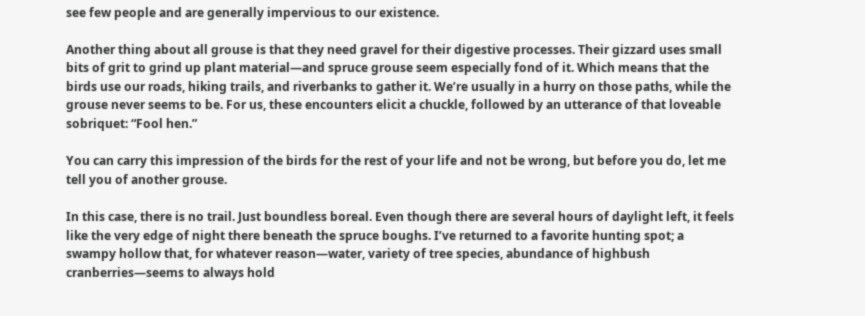see few people and are generally impervious to our existence.

Another thing about all grouse is that they need gravel for their digestive processes. Their gizzard uses small bits of grit to grind up plant material—and spruce grouse seem especially fond of it. Which means that the birds use our roads, hiking trails, and riverbanks to gather it. We’re usually in a hurry on those paths, while the grouse never seems to be. For us, these encounters elicit a chuckle, followed by an utterance of that loveable sobriquet: “Fool hen.”

You can carry this impression of the birds for the rest of your life and not be wrong, but before you do, let me tell you of another grouse.

In this case, there is no trail. Just boundless boreal. Even though there are several hours of daylight left, it feels like the very edge of night there beneath the spruce boughs. I’ve returned to a favorite hunting spot; a swampy hollow that, for whatever reason—water, variety of tree species, abundance of highbush cranberries—seems to always hold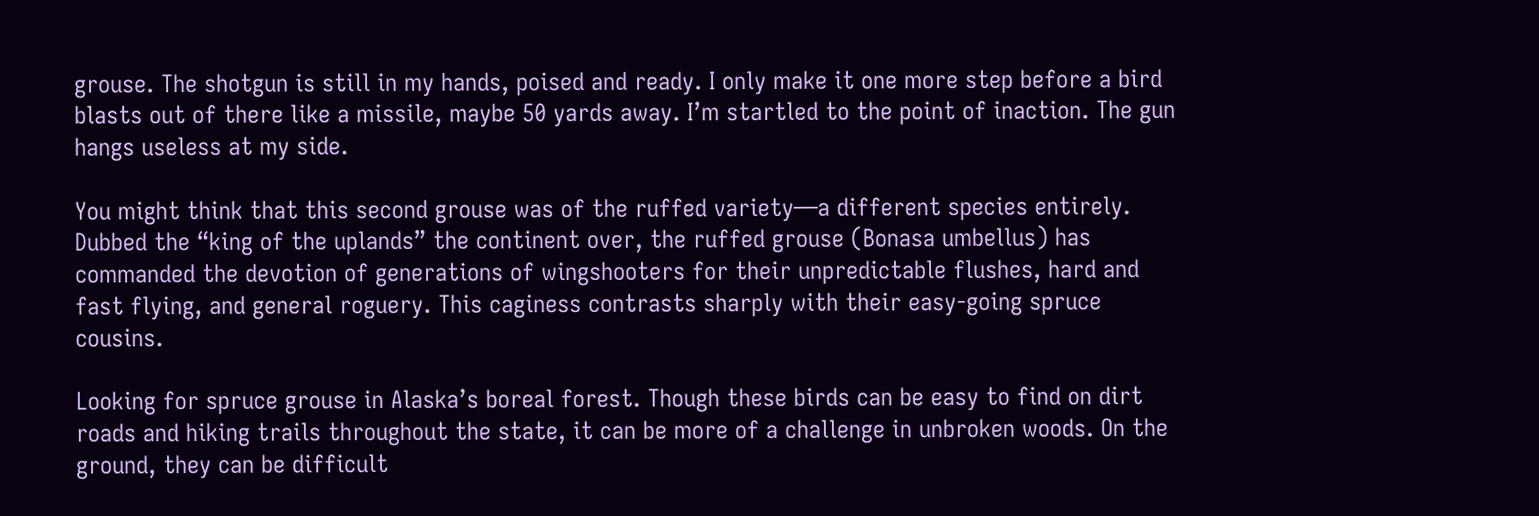grouse. The shotgun is still in my hands, poised and ready. I only make it one more step before a bird blasts out of there like a missile, maybe 50 yards away. I’m startled to the point of inaction. The gun hangs useless at my side.

You might think that this second grouse was of the ruffed variety—a different species entirely. Dubbed the “king of the uplands” the continent over, the ruffed grouse (Bonasa umbellus) has commanded the devotion of generations of wingshooters for their unpredictable flushes, hard and fast flying, and general roguery. This caginess contrasts sharply with their easy-going spruce cousins.

Looking for spruce grouse in Alaska’s boreal forest. Though these birds can be easy to find on dirt roads and hiking trails throughout the state, it can be more of a challenge in unbroken woods. On the ground, they can be difficult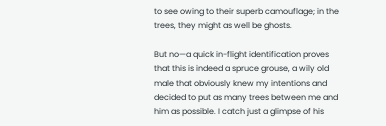to see owing to their superb camouflage; in the trees, they might as well be ghosts.

But no—a quick in-flight identification proves that this is indeed a spruce grouse, a wily old male that obviously knew my intentions and decided to put as many trees between me and him as possible. I catch just a glimpse of his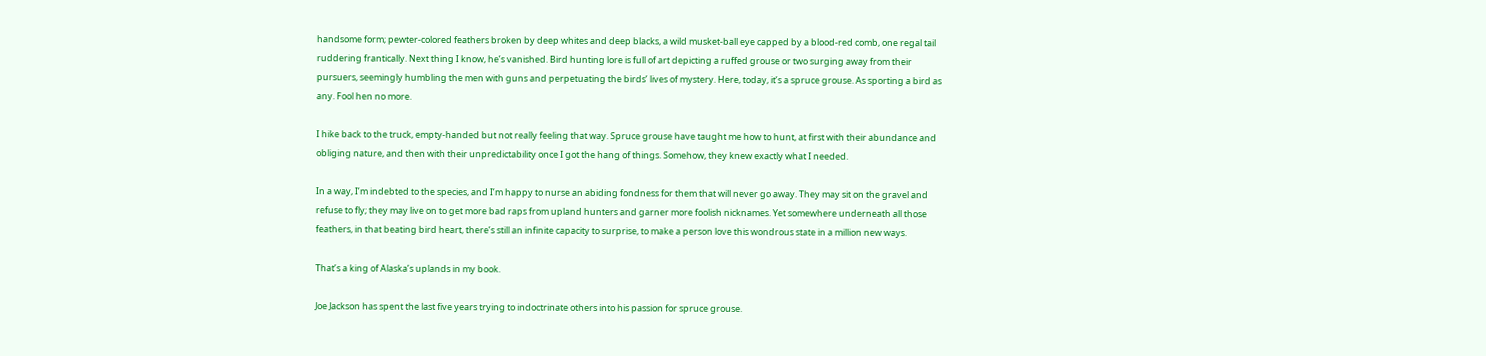handsome form; pewter-colored feathers broken by deep whites and deep blacks, a wild musket-ball eye capped by a blood-red comb, one regal tail ruddering frantically. Next thing I know, he’s vanished. Bird hunting lore is full of art depicting a ruffed grouse or two surging away from their pursuers, seemingly humbling the men with guns and perpetuating the birds’ lives of mystery. Here, today, it’s a spruce grouse. As sporting a bird as any. Fool hen no more.

I hike back to the truck, empty-handed but not really feeling that way. Spruce grouse have taught me how to hunt, at first with their abundance and obliging nature, and then with their unpredictability once I got the hang of things. Somehow, they knew exactly what I needed.

In a way, I’m indebted to the species, and I’m happy to nurse an abiding fondness for them that will never go away. They may sit on the gravel and refuse to fly; they may live on to get more bad raps from upland hunters and garner more foolish nicknames. Yet somewhere underneath all those feathers, in that beating bird heart, there’s still an infinite capacity to surprise, to make a person love this wondrous state in a million new ways.

That’s a king of Alaska’s uplands in my book.

Joe Jackson has spent the last five years trying to indoctrinate others into his passion for spruce grouse.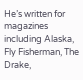He’s written for magazines including Alaska, Fly Fisherman, The Drake,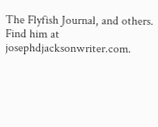The Flyfish Journal, and others. Find him at josephdjacksonwriter.com.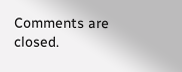Comments are closed.